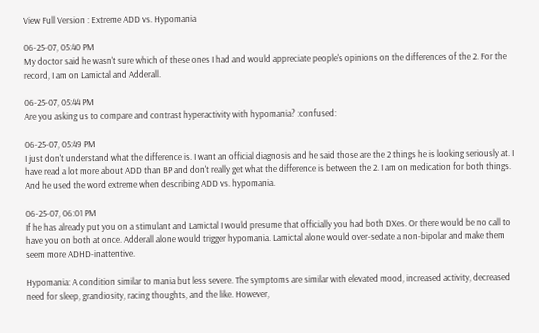View Full Version : Extreme ADD vs. Hypomania

06-25-07, 05:40 PM
My doctor said he wasn't sure which of these ones I had and would appreciate people's opinions on the differences of the 2. For the record, I am on Lamictal and Adderall.

06-25-07, 05:44 PM
Are you asking us to compare and contrast hyperactivity with hypomania? :confused:

06-25-07, 05:49 PM
I just don't understand what the difference is. I want an official diagnosis and he said those are the 2 things he is looking seriously at. I have read a lot more about ADD than BP and don't really get what the difference is between the 2. I am on medication for both things. And he used the word extreme when describing ADD vs. hypomania.

06-25-07, 06:01 PM
If he has already put you on a stimulant and Lamictal I would presume that officially you had both DXes. Or there would be no call to have you on both at once. Adderall alone would trigger hypomania. Lamictal alone would over-sedate a non-bipolar and make them seem more ADHD-inattentive.

Hypomania: A condition similar to mania but less severe. The symptoms are similar with elevated mood, increased activity, decreased need for sleep, grandiosity, racing thoughts, and the like. However,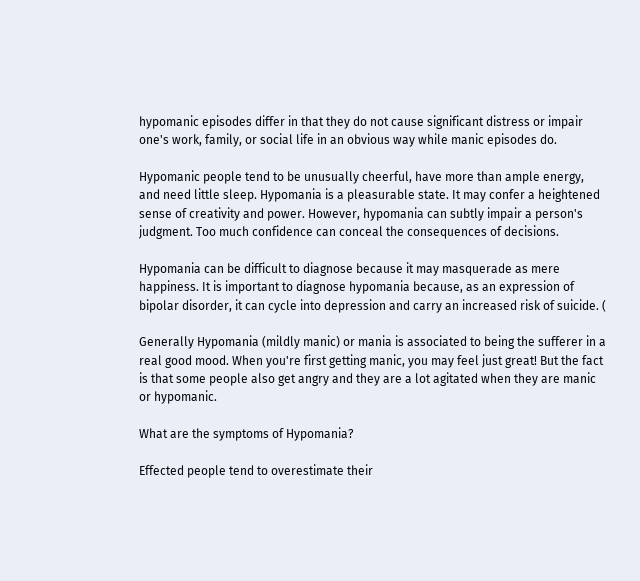hypomanic episodes differ in that they do not cause significant distress or impair one's work, family, or social life in an obvious way while manic episodes do.

Hypomanic people tend to be unusually cheerful, have more than ample energy, and need little sleep. Hypomania is a pleasurable state. It may confer a heightened sense of creativity and power. However, hypomania can subtly impair a person's judgment. Too much confidence can conceal the consequences of decisions.

Hypomania can be difficult to diagnose because it may masquerade as mere happiness. It is important to diagnose hypomania because, as an expression of bipolar disorder, it can cycle into depression and carry an increased risk of suicide. (

Generally Hypomania (mildly manic) or mania is associated to being the sufferer in a real good mood. When you're first getting manic, you may feel just great! But the fact is that some people also get angry and they are a lot agitated when they are manic or hypomanic.

What are the symptoms of Hypomania?

Effected people tend to overestimate their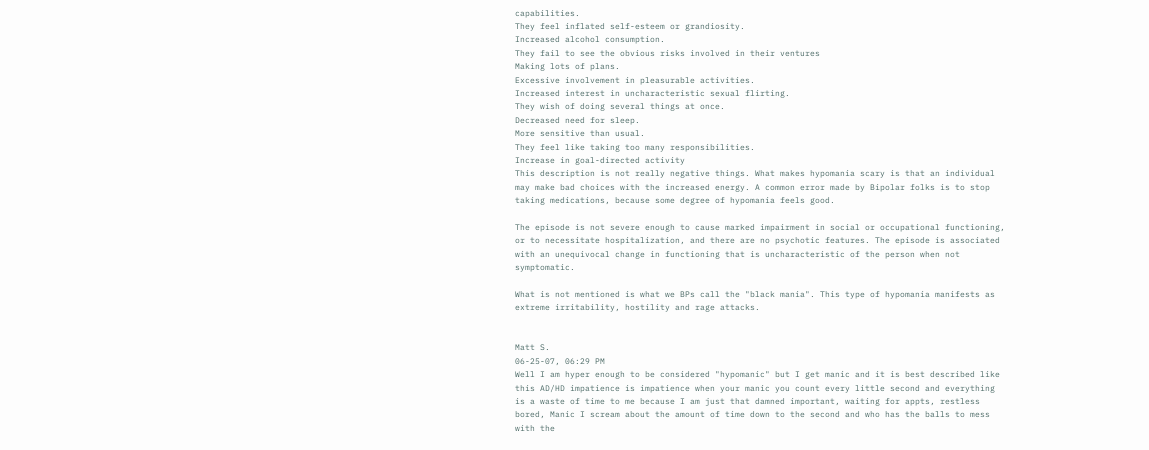capabilities.
They feel inflated self-esteem or grandiosity.
Increased alcohol consumption.
They fail to see the obvious risks involved in their ventures
Making lots of plans.
Excessive involvement in pleasurable activities.
Increased interest in uncharacteristic sexual flirting.
They wish of doing several things at once.
Decreased need for sleep.
More sensitive than usual.
They feel like taking too many responsibilities.
Increase in goal-directed activity
This description is not really negative things. What makes hypomania scary is that an individual may make bad choices with the increased energy. A common error made by Bipolar folks is to stop taking medications, because some degree of hypomania feels good.

The episode is not severe enough to cause marked impairment in social or occupational functioning, or to necessitate hospitalization, and there are no psychotic features. The episode is associated with an unequivocal change in functioning that is uncharacteristic of the person when not symptomatic.

What is not mentioned is what we BPs call the "black mania". This type of hypomania manifests as extreme irritability, hostility and rage attacks.


Matt S.
06-25-07, 06:29 PM
Well I am hyper enough to be considered "hypomanic" but I get manic and it is best described like this AD/HD impatience is impatience when your manic you count every little second and everything is a waste of time to me because I am just that damned important, waiting for appts, restless bored, Manic I scream about the amount of time down to the second and who has the balls to mess with the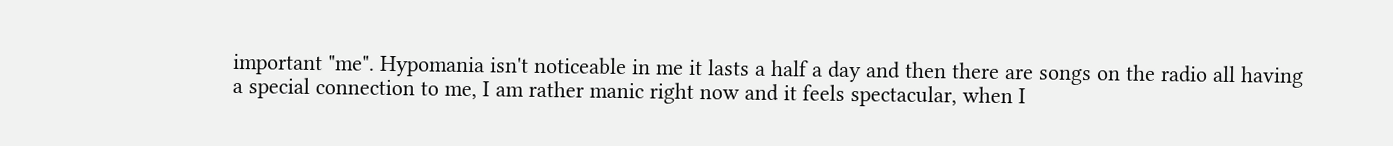important "me". Hypomania isn't noticeable in me it lasts a half a day and then there are songs on the radio all having a special connection to me, I am rather manic right now and it feels spectacular, when I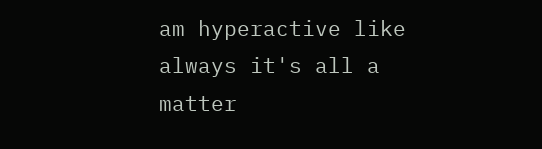am hyperactive like always it's all a matter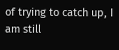of trying to catch up, I am still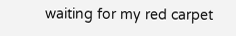waiting for my red carpet